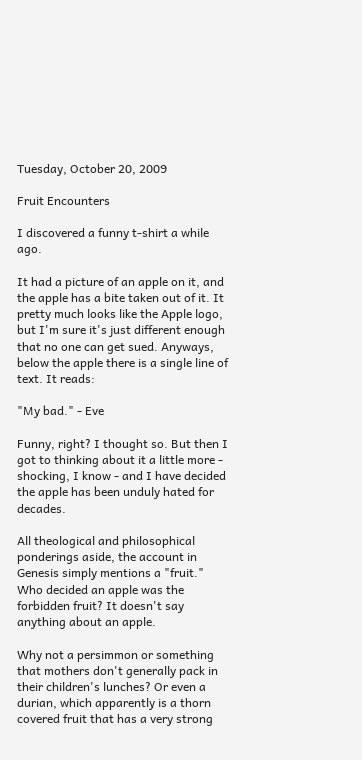Tuesday, October 20, 2009

Fruit Encounters

I discovered a funny t-shirt a while ago.

It had a picture of an apple on it, and the apple has a bite taken out of it. It pretty much looks like the Apple logo, but I'm sure it's just different enough that no one can get sued. Anyways, below the apple there is a single line of text. It reads:

"My bad." - Eve

Funny, right? I thought so. But then I got to thinking about it a little more - shocking, I know - and I have decided the apple has been unduly hated for decades.

All theological and philosophical ponderings aside, the account in Genesis simply mentions a "fruit." Who decided an apple was the forbidden fruit? It doesn't say anything about an apple.

Why not a persimmon or something that mothers don't generally pack in their children's lunches? Or even a durian, which apparently is a thorn covered fruit that has a very strong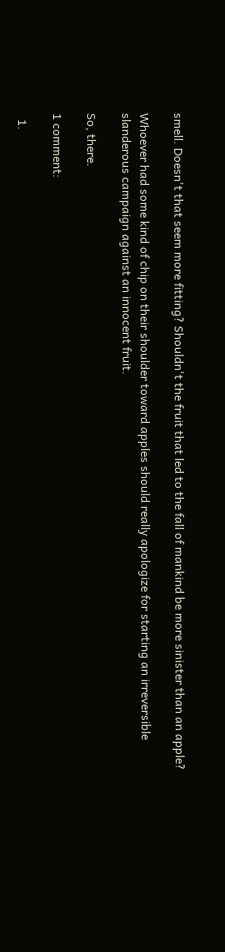smell. Doesn't that seem more fitting? Shouldn't the fruit that led to the fall of mankind be more sinister than an apple?

Whoever had some kind of chip on their shoulder toward apples should really apologize for starting an irreversible slanderous campaign against an innocent fruit.

So, there.

1 comment:

  1.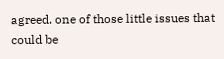agreed. one of those little issues that could be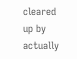cleared up by actually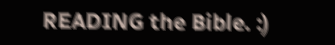READING the Bible. :)